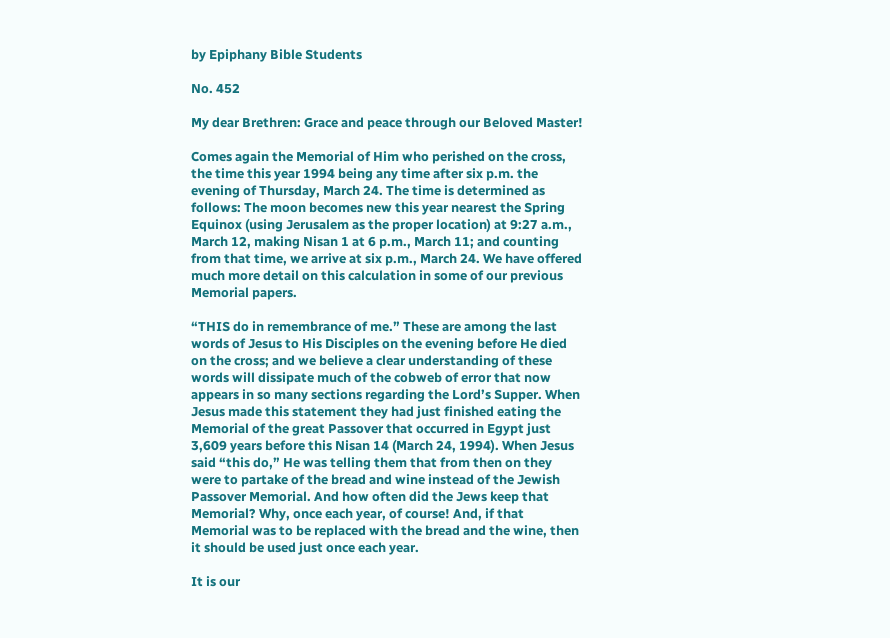by Epiphany Bible Students

No. 452

My dear Brethren: Grace and peace through our Beloved Master!

Comes again the Memorial of Him who perished on the cross, the time this year 1994 being any time after six p.m. the evening of Thursday, March 24. The time is determined as follows: The moon becomes new this year nearest the Spring Equinox (using Jerusalem as the proper location) at 9:27 a.m., March 12, making Nisan 1 at 6 p.m., March 11; and counting from that time, we arrive at six p.m., March 24. We have offered much more detail on this calculation in some of our previous Memorial papers.

“THIS do in remembrance of me.” These are among the last words of Jesus to His Disciples on the evening before He died on the cross; and we believe a clear understanding of these words will dissipate much of the cobweb of error that now appears in so many sections regarding the Lord’s Supper. When Jesus made this statement they had just finished eating the Memorial of the great Passover that occurred in Egypt just 3,609 years before this Nisan 14 (March 24, 1994). When Jesus said “this do,” He was telling them that from then on they were to partake of the bread and wine instead of the Jewish Passover Memorial. And how often did the Jews keep that Memorial? Why, once each year, of course! And, if that Memorial was to be replaced with the bread and the wine, then it should be used just once each year.

It is our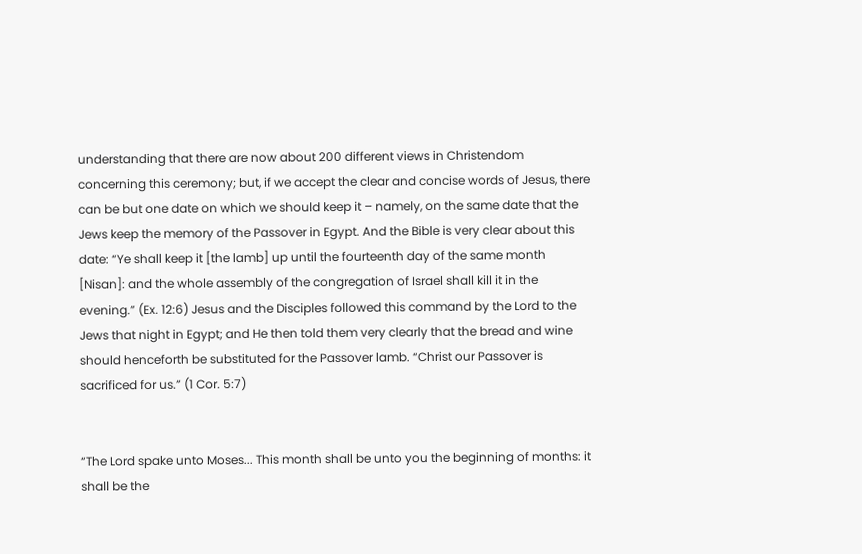understanding that there are now about 200 different views in Christendom concerning this ceremony; but, if we accept the clear and concise words of Jesus, there can be but one date on which we should keep it – namely, on the same date that the Jews keep the memory of the Passover in Egypt. And the Bible is very clear about this date: “Ye shall keep it [the lamb] up until the fourteenth day of the same month [Nisan]: and the whole assembly of the congregation of Israel shall kill it in the evening.” (Ex. 12:6) Jesus and the Disciples followed this command by the Lord to the Jews that night in Egypt; and He then told them very clearly that the bread and wine should henceforth be substituted for the Passover lamb. “Christ our Passover is sacrificed for us.” (1 Cor. 5:7)


“The Lord spake unto Moses... This month shall be unto you the beginning of months: it shall be the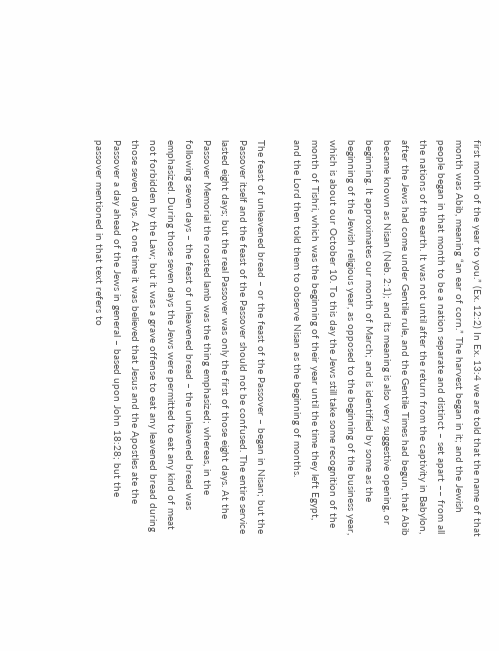first month of the year to you.” (Ex. 12:2) In Ex. 13:4 we are told that the name of that month was Abib, meaning “an ear of corn.” The harvest began in it; and the Jewish people began in that month to be a nation separate and distinct – set apart –– from all the nations of the earth. It was not until after the return from the captivity in Babylon, after the Jews had come under Gentile rule, and the Gentile Times had begun, that Abib became known as Nisan (Neb. 2:1); and its meaning is also very suggestive opening, or beginning. It approximates our month of March; and is identified by some as the beginning of the Jewish religious year, as opposed to the beginning of the business year, which is about our October 10. To this day the Jews still take some recognition of the month of Tishri, which was the beginning of their year until the time they left Egypt, and the Lord then told them to observe Nisan as the beginning of months.

The feast of unleavened bread – or the feast of the Passover – began in Nisan; but the Passover itself and the feast of the Passover should not be confused. The entire service lasted eight days; but the real Passover was only the first of those eight days. At the Passover Memorial the roasted lamb was the thing emphasized; whereas, in the following seven days – the feast of unleavened bread – the unleavened bread was emphasized. During those seven days the Jews were permitted to eat any kind of meat not forbidden by the Law; but it was a grave offense to eat any leavened bread during those seven days. At one time it was believed that Jesus and the Apostles ate the Passover a day ahead of the Jews in general – based upon John 18:28; but the passover mentioned in that text refers to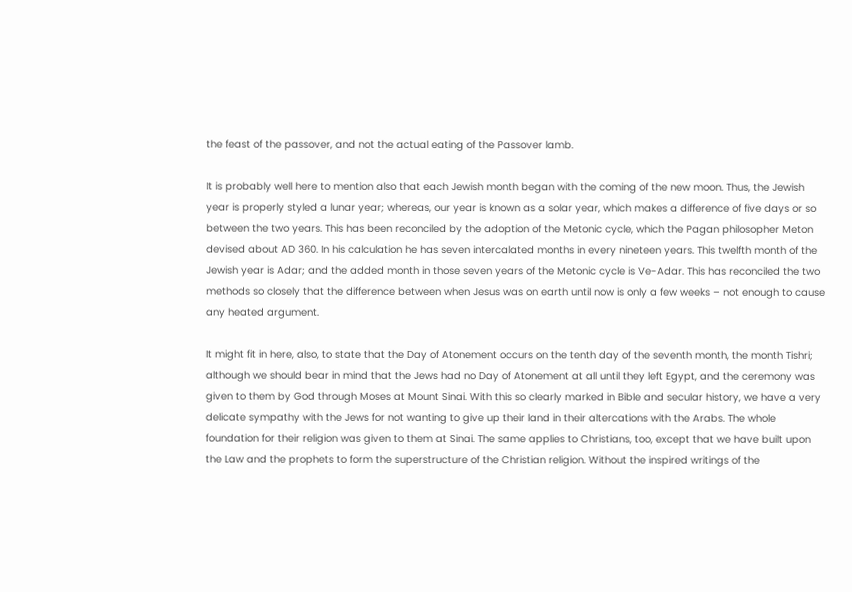the feast of the passover, and not the actual eating of the Passover lamb.

It is probably well here to mention also that each Jewish month began with the coming of the new moon. Thus, the Jewish year is properly styled a lunar year; whereas, our year is known as a solar year, which makes a difference of five days or so between the two years. This has been reconciled by the adoption of the Metonic cycle, which the Pagan philosopher Meton devised about AD 360. In his calculation he has seven intercalated months in every nineteen years. This twelfth month of the Jewish year is Adar; and the added month in those seven years of the Metonic cycle is Ve-Adar. This has reconciled the two methods so closely that the difference between when Jesus was on earth until now is only a few weeks – not enough to cause any heated argument.

It might fit in here, also, to state that the Day of Atonement occurs on the tenth day of the seventh month, the month Tishri; although we should bear in mind that the Jews had no Day of Atonement at all until they left Egypt, and the ceremony was given to them by God through Moses at Mount Sinai. With this so clearly marked in Bible and secular history, we have a very delicate sympathy with the Jews for not wanting to give up their land in their altercations with the Arabs. The whole foundation for their religion was given to them at Sinai. The same applies to Christians, too, except that we have built upon the Law and the prophets to form the superstructure of the Christian religion. Without the inspired writings of the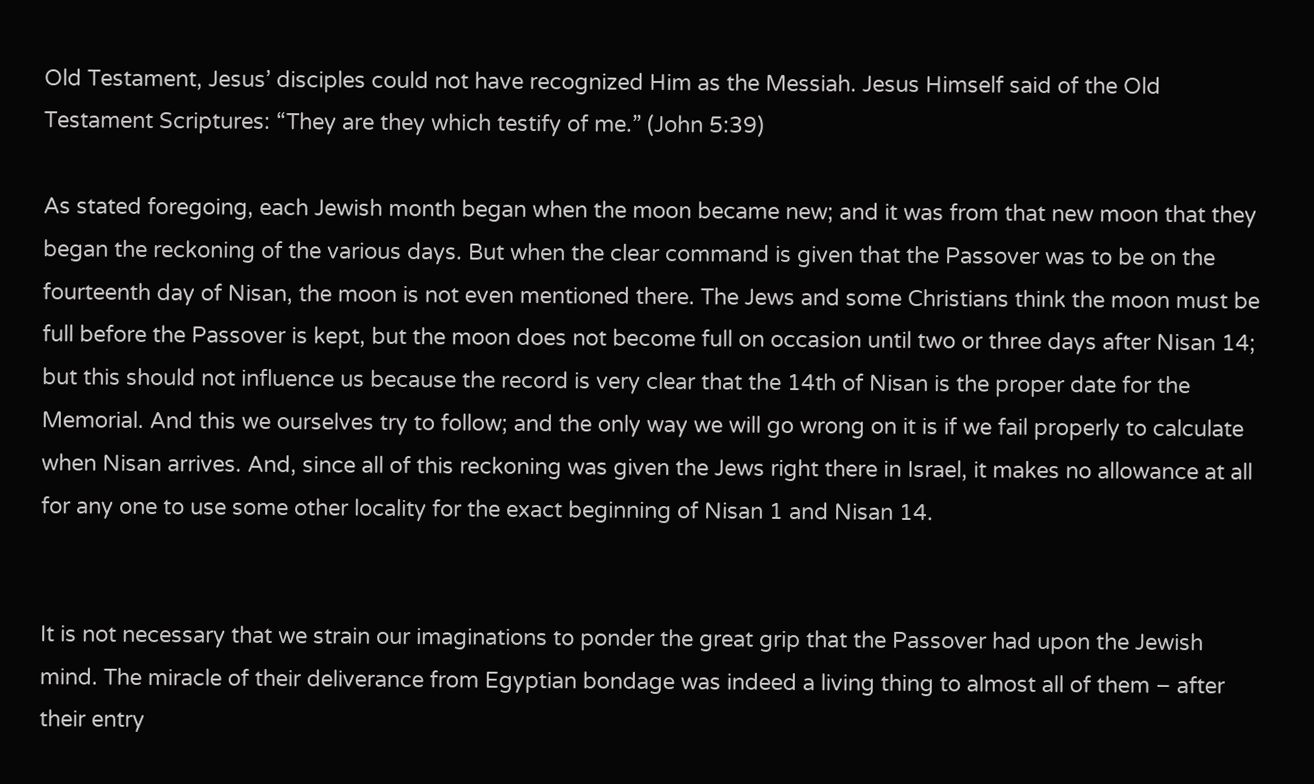Old Testament, Jesus’ disciples could not have recognized Him as the Messiah. Jesus Himself said of the Old Testament Scriptures: “They are they which testify of me.” (John 5:39)

As stated foregoing, each Jewish month began when the moon became new; and it was from that new moon that they began the reckoning of the various days. But when the clear command is given that the Passover was to be on the fourteenth day of Nisan, the moon is not even mentioned there. The Jews and some Christians think the moon must be full before the Passover is kept, but the moon does not become full on occasion until two or three days after Nisan 14; but this should not influence us because the record is very clear that the 14th of Nisan is the proper date for the Memorial. And this we ourselves try to follow; and the only way we will go wrong on it is if we fail properly to calculate when Nisan arrives. And, since all of this reckoning was given the Jews right there in Israel, it makes no allowance at all for any one to use some other locality for the exact beginning of Nisan 1 and Nisan 14.


It is not necessary that we strain our imaginations to ponder the great grip that the Passover had upon the Jewish mind. The miracle of their deliverance from Egyptian bondage was indeed a living thing to almost all of them – after their entry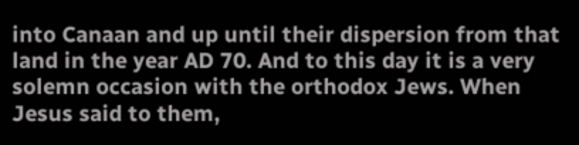into Canaan and up until their dispersion from that land in the year AD 70. And to this day it is a very solemn occasion with the orthodox Jews. When Jesus said to them,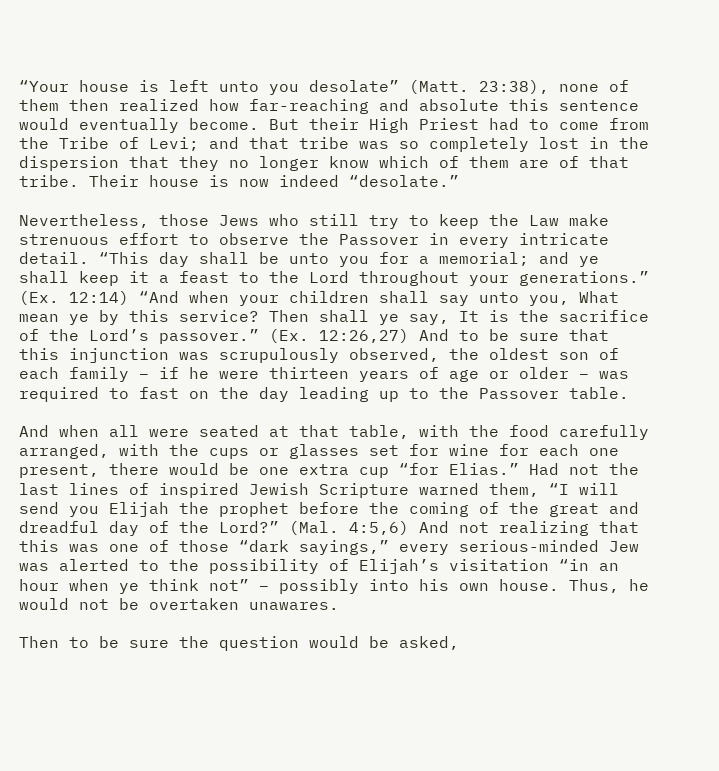“Your house is left unto you desolate” (Matt. 23:38), none of them then realized how far-reaching and absolute this sentence would eventually become. But their High Priest had to come from the Tribe of Levi; and that tribe was so completely lost in the dispersion that they no longer know which of them are of that tribe. Their house is now indeed “desolate.”

Nevertheless, those Jews who still try to keep the Law make strenuous effort to observe the Passover in every intricate detail. “This day shall be unto you for a memorial; and ye shall keep it a feast to the Lord throughout your generations.” (Ex. 12:14) “And when your children shall say unto you, What mean ye by this service? Then shall ye say, It is the sacrifice of the Lord’s passover.” (Ex. 12:26,27) And to be sure that this injunction was scrupulously observed, the oldest son of each family – if he were thirteen years of age or older – was required to fast on the day leading up to the Passover table.

And when all were seated at that table, with the food carefully arranged, with the cups or glasses set for wine for each one present, there would be one extra cup “for Elias.” Had not the last lines of inspired Jewish Scripture warned them, “I will send you Elijah the prophet before the coming of the great and dreadful day of the Lord?” (Mal. 4:5,6) And not realizing that this was one of those “dark sayings,” every serious-minded Jew was alerted to the possibility of Elijah’s visitation “in an hour when ye think not” – possibly into his own house. Thus, he would not be overtaken unawares.

Then to be sure the question would be asked,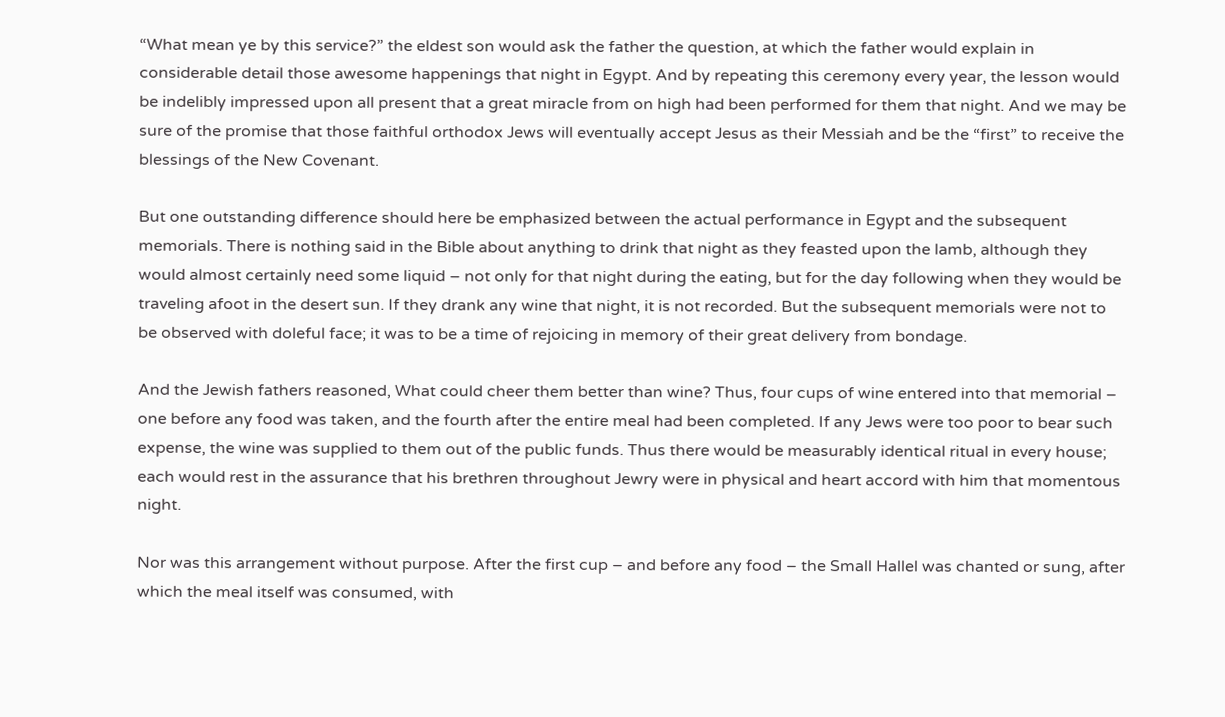“What mean ye by this service?” the eldest son would ask the father the question, at which the father would explain in considerable detail those awesome happenings that night in Egypt. And by repeating this ceremony every year, the lesson would be indelibly impressed upon all present that a great miracle from on high had been performed for them that night. And we may be sure of the promise that those faithful orthodox Jews will eventually accept Jesus as their Messiah and be the “first” to receive the blessings of the New Covenant.

But one outstanding difference should here be emphasized between the actual performance in Egypt and the subsequent memorials. There is nothing said in the Bible about anything to drink that night as they feasted upon the lamb, although they would almost certainly need some liquid – not only for that night during the eating, but for the day following when they would be traveling afoot in the desert sun. If they drank any wine that night, it is not recorded. But the subsequent memorials were not to be observed with doleful face; it was to be a time of rejoicing in memory of their great delivery from bondage.

And the Jewish fathers reasoned, What could cheer them better than wine? Thus, four cups of wine entered into that memorial – one before any food was taken, and the fourth after the entire meal had been completed. If any Jews were too poor to bear such expense, the wine was supplied to them out of the public funds. Thus there would be measurably identical ritual in every house; each would rest in the assurance that his brethren throughout Jewry were in physical and heart accord with him that momentous night.

Nor was this arrangement without purpose. After the first cup – and before any food – the Small Hallel was chanted or sung, after which the meal itself was consumed, with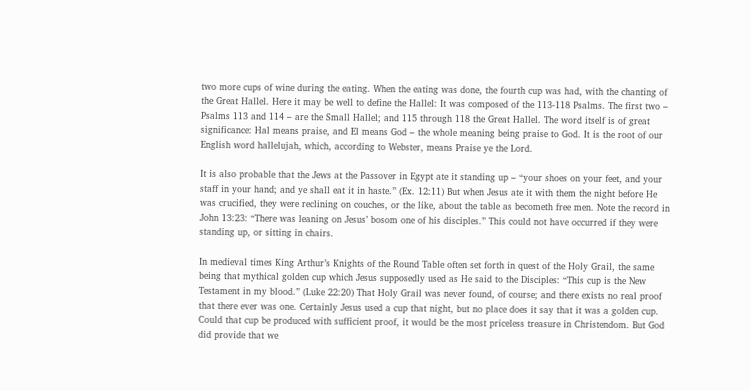two more cups of wine during the eating. When the eating was done, the fourth cup was had, with the chanting of the Great Hallel. Here it may be well to define the Hallel: It was composed of the 113-118 Psalms. The first two – Psalms 113 and 114 – are the Small Hallel; and 115 through 118 the Great Hallel. The word itself is of great significance: Hal means praise, and El means God – the whole meaning being praise to God. It is the root of our English word hallelujah, which, according to Webster, means Praise ye the Lord.

It is also probable that the Jews at the Passover in Egypt ate it standing up – “your shoes on your feet, and your staff in your hand; and ye shall eat it in haste.” (Ex. 12:11) But when Jesus ate it with them the night before He was crucified, they were reclining on couches, or the like, about the table as becometh free men. Note the record in John 13:23: “There was leaning on Jesus’ bosom one of his disciples.” This could not have occurred if they were standing up, or sitting in chairs.

In medieval times King Arthur’s Knights of the Round Table often set forth in quest of the Holy Grail, the same being that mythical golden cup which Jesus supposedly used as He said to the Disciples: “This cup is the New Testament in my blood.” (Luke 22:20) That Holy Grail was never found, of course; and there exists no real proof that there ever was one. Certainly Jesus used a cup that night, but no place does it say that it was a golden cup. Could that cup be produced with sufficient proof, it would be the most priceless treasure in Christendom. But God did provide that we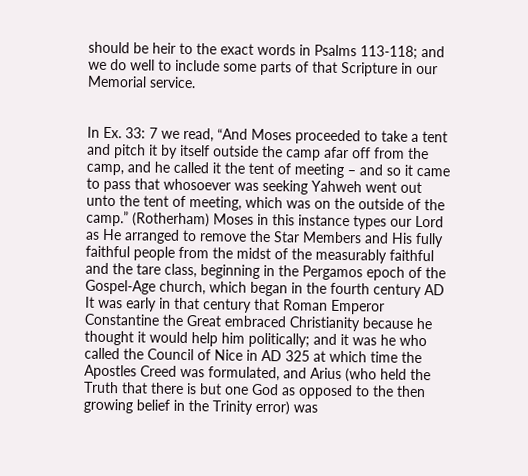should be heir to the exact words in Psalms 113-118; and we do well to include some parts of that Scripture in our Memorial service.


In Ex. 33: 7 we read, “And Moses proceeded to take a tent and pitch it by itself outside the camp afar off from the camp, and he called it the tent of meeting – and so it came to pass that whosoever was seeking Yahweh went out unto the tent of meeting, which was on the outside of the camp.” (Rotherham) Moses in this instance types our Lord as He arranged to remove the Star Members and His fully faithful people from the midst of the measurably faithful and the tare class, beginning in the Pergamos epoch of the Gospel-Age church, which began in the fourth century AD It was early in that century that Roman Emperor Constantine the Great embraced Christianity because he thought it would help him politically; and it was he who called the Council of Nice in AD 325 at which time the Apostles Creed was formulated, and Arius (who held the Truth that there is but one God as opposed to the then growing belief in the Trinity error) was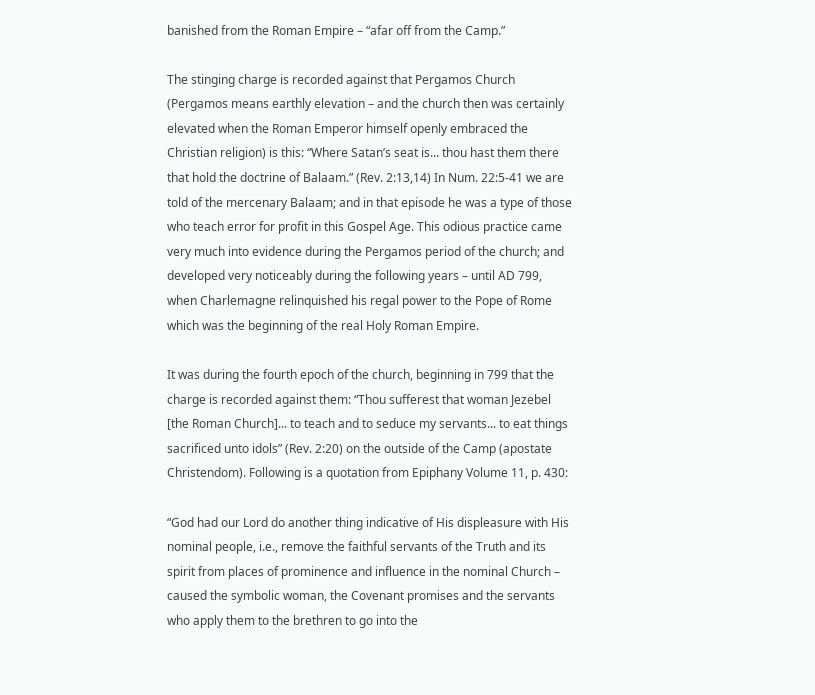banished from the Roman Empire – “afar off from the Camp.”

The stinging charge is recorded against that Pergamos Church (Pergamos means earthly elevation – and the church then was certainly elevated when the Roman Emperor himself openly embraced the Christian religion) is this: “Where Satan’s seat is... thou hast them there that hold the doctrine of Balaam.” (Rev. 2:13,14) In Num. 22:5-41 we are told of the mercenary Balaam; and in that episode he was a type of those who teach error for profit in this Gospel Age. This odious practice came very much into evidence during the Pergamos period of the church; and developed very noticeably during the following years – until AD 799, when Charlemagne relinquished his regal power to the Pope of Rome which was the beginning of the real Holy Roman Empire.

It was during the fourth epoch of the church, beginning in 799 that the charge is recorded against them: “Thou sufferest that woman Jezebel [the Roman Church]... to teach and to seduce my servants... to eat things sacrificed unto idols” (Rev. 2:20) on the outside of the Camp (apostate Christendom). Following is a quotation from Epiphany Volume 11, p. 430:

“God had our Lord do another thing indicative of His displeasure with His nominal people, i.e., remove the faithful servants of the Truth and its spirit from places of prominence and influence in the nominal Church – caused the symbolic woman, the Covenant promises and the servants who apply them to the brethren to go into the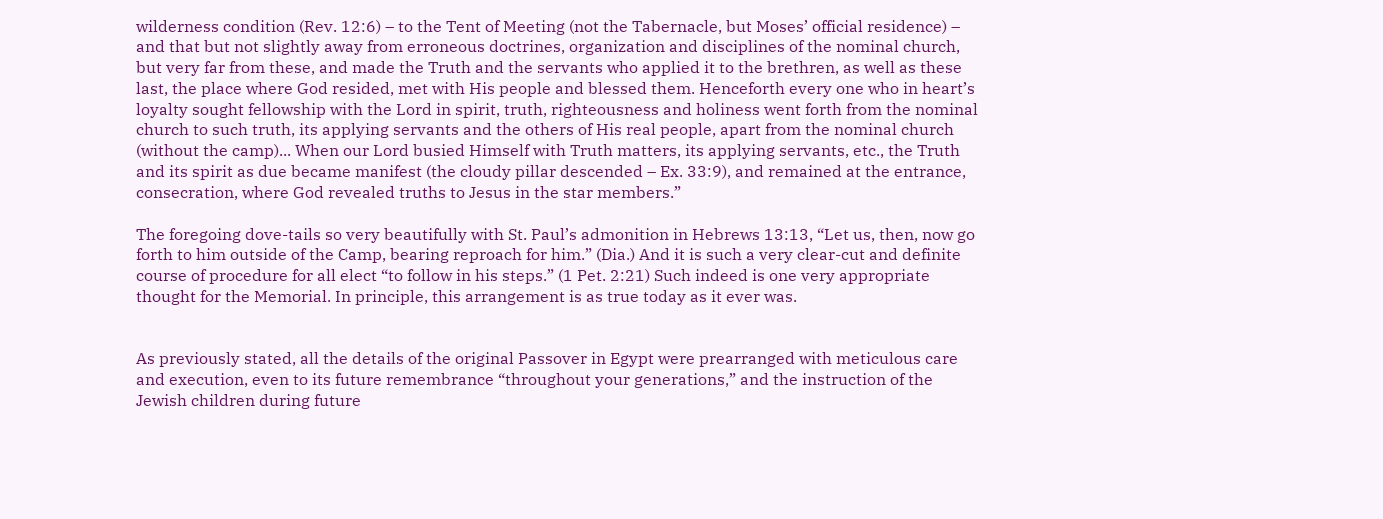wilderness condition (Rev. 12:6) – to the Tent of Meeting (not the Tabernacle, but Moses’ official residence) – and that but not slightly away from erroneous doctrines, organization and disciplines of the nominal church, but very far from these, and made the Truth and the servants who applied it to the brethren, as well as these last, the place where God resided, met with His people and blessed them. Henceforth every one who in heart’s loyalty sought fellowship with the Lord in spirit, truth, righteousness and holiness went forth from the nominal church to such truth, its applying servants and the others of His real people, apart from the nominal church (without the camp)... When our Lord busied Himself with Truth matters, its applying servants, etc., the Truth and its spirit as due became manifest (the cloudy pillar descended – Ex. 33:9), and remained at the entrance, consecration, where God revealed truths to Jesus in the star members.”

The foregoing dove-tails so very beautifully with St. Paul’s admonition in Hebrews 13:13, “Let us, then, now go forth to him outside of the Camp, bearing reproach for him.” (Dia.) And it is such a very clear-cut and definite course of procedure for all elect “to follow in his steps.” (1 Pet. 2:21) Such indeed is one very appropriate thought for the Memorial. In principle, this arrangement is as true today as it ever was.


As previously stated, all the details of the original Passover in Egypt were prearranged with meticulous care and execution, even to its future remembrance “throughout your generations,” and the instruction of the Jewish children during future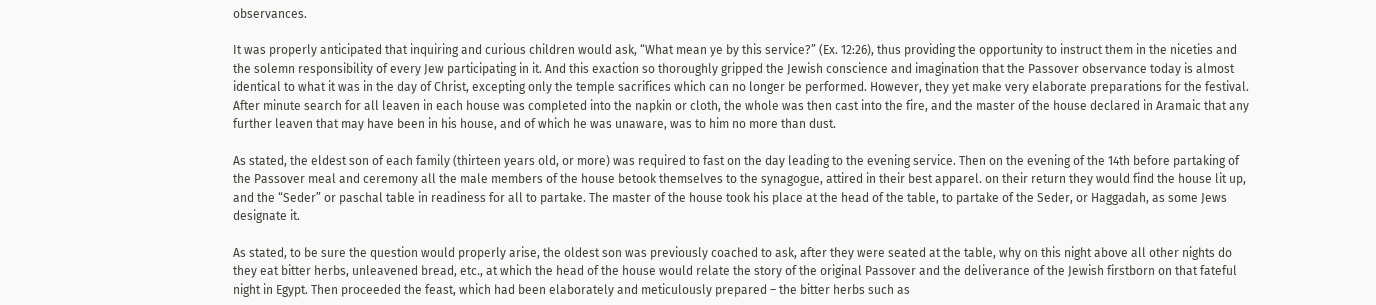observances.

It was properly anticipated that inquiring and curious children would ask, “What mean ye by this service?” (Ex. 12:26), thus providing the opportunity to instruct them in the niceties and the solemn responsibility of every Jew participating in it. And this exaction so thoroughly gripped the Jewish conscience and imagination that the Passover observance today is almost identical to what it was in the day of Christ, excepting only the temple sacrifices which can no longer be performed. However, they yet make very elaborate preparations for the festival. After minute search for all leaven in each house was completed into the napkin or cloth, the whole was then cast into the fire, and the master of the house declared in Aramaic that any further leaven that may have been in his house, and of which he was unaware, was to him no more than dust.

As stated, the eldest son of each family (thirteen years old, or more) was required to fast on the day leading to the evening service. Then on the evening of the 14th before partaking of the Passover meal and ceremony all the male members of the house betook themselves to the synagogue, attired in their best apparel. on their return they would find the house lit up, and the “Seder” or paschal table in readiness for all to partake. The master of the house took his place at the head of the table, to partake of the Seder, or Haggadah, as some Jews designate it.

As stated, to be sure the question would properly arise, the oldest son was previously coached to ask, after they were seated at the table, why on this night above all other nights do they eat bitter herbs, unleavened bread, etc., at which the head of the house would relate the story of the original Passover and the deliverance of the Jewish firstborn on that fateful night in Egypt. Then proceeded the feast, which had been elaborately and meticulously prepared – the bitter herbs such as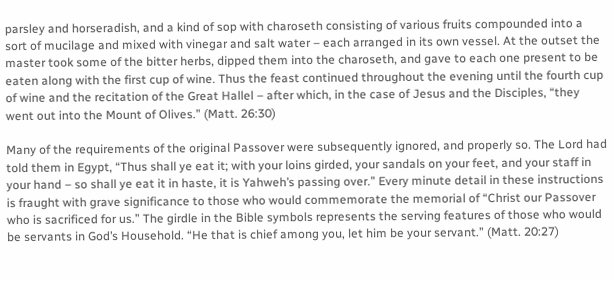parsley and horseradish, and a kind of sop with charoseth consisting of various fruits compounded into a sort of mucilage and mixed with vinegar and salt water – each arranged in its own vessel. At the outset the master took some of the bitter herbs, dipped them into the charoseth, and gave to each one present to be eaten along with the first cup of wine. Thus the feast continued throughout the evening until the fourth cup of wine and the recitation of the Great Hallel – after which, in the case of Jesus and the Disciples, “they went out into the Mount of Olives.” (Matt. 26:30)

Many of the requirements of the original Passover were subsequently ignored, and properly so. The Lord had told them in Egypt, “Thus shall ye eat it; with your loins girded, your sandals on your feet, and your staff in your hand – so shall ye eat it in haste, it is Yahweh’s passing over.” Every minute detail in these instructions is fraught with grave significance to those who would commemorate the memorial of “Christ our Passover who is sacrificed for us.” The girdle in the Bible symbols represents the serving features of those who would be servants in God’s Household. “He that is chief among you, let him be your servant.” (Matt. 20:27)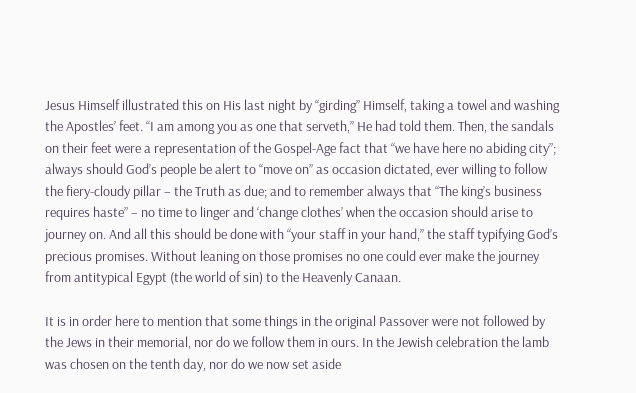Jesus Himself illustrated this on His last night by “girding” Himself, taking a towel and washing the Apostles’ feet. “I am among you as one that serveth,” He had told them. Then, the sandals on their feet were a representation of the Gospel-Age fact that “we have here no abiding city”; always should God’s people be alert to “move on” as occasion dictated, ever willing to follow the fiery-cloudy pillar – the Truth as due; and to remember always that “The king’s business requires haste” – no time to linger and ‘change clothes’ when the occasion should arise to journey on. And all this should be done with “your staff in your hand,” the staff typifying God’s precious promises. Without leaning on those promises no one could ever make the journey from antitypical Egypt (the world of sin) to the Heavenly Canaan.

It is in order here to mention that some things in the original Passover were not followed by the Jews in their memorial, nor do we follow them in ours. In the Jewish celebration the lamb was chosen on the tenth day, nor do we now set aside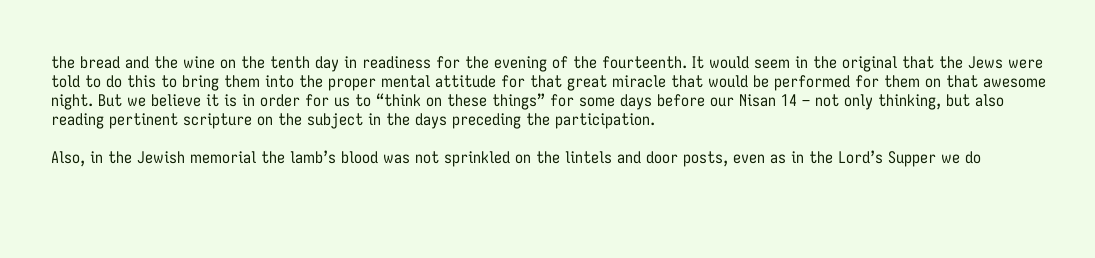the bread and the wine on the tenth day in readiness for the evening of the fourteenth. It would seem in the original that the Jews were told to do this to bring them into the proper mental attitude for that great miracle that would be performed for them on that awesome night. But we believe it is in order for us to “think on these things” for some days before our Nisan 14 – not only thinking, but also reading pertinent scripture on the subject in the days preceding the participation.

Also, in the Jewish memorial the lamb’s blood was not sprinkled on the lintels and door posts, even as in the Lord’s Supper we do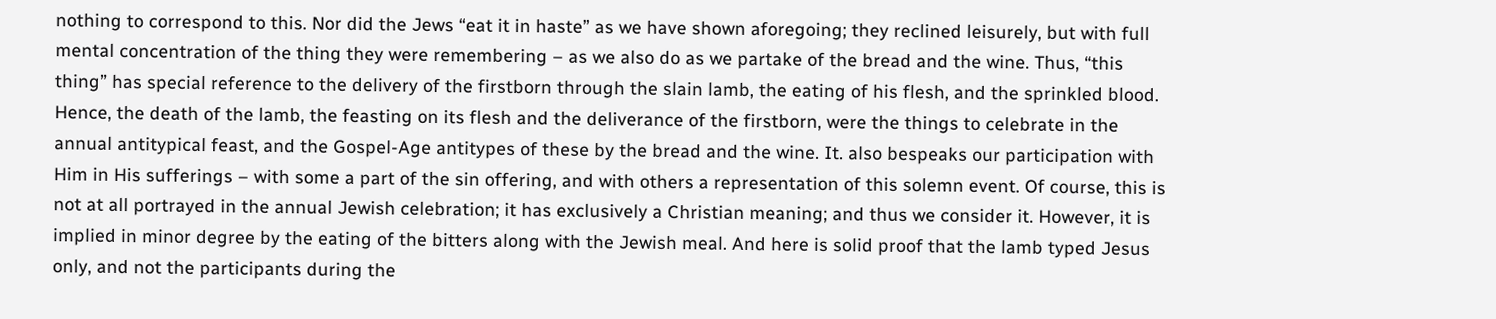nothing to correspond to this. Nor did the Jews “eat it in haste” as we have shown aforegoing; they reclined leisurely, but with full mental concentration of the thing they were remembering – as we also do as we partake of the bread and the wine. Thus, “this thing” has special reference to the delivery of the firstborn through the slain lamb, the eating of his flesh, and the sprinkled blood. Hence, the death of the lamb, the feasting on its flesh and the deliverance of the firstborn, were the things to celebrate in the annual antitypical feast, and the Gospel-Age antitypes of these by the bread and the wine. It. also bespeaks our participation with Him in His sufferings – with some a part of the sin offering, and with others a representation of this solemn event. Of course, this is not at all portrayed in the annual Jewish celebration; it has exclusively a Christian meaning; and thus we consider it. However, it is implied in minor degree by the eating of the bitters along with the Jewish meal. And here is solid proof that the lamb typed Jesus only, and not the participants during the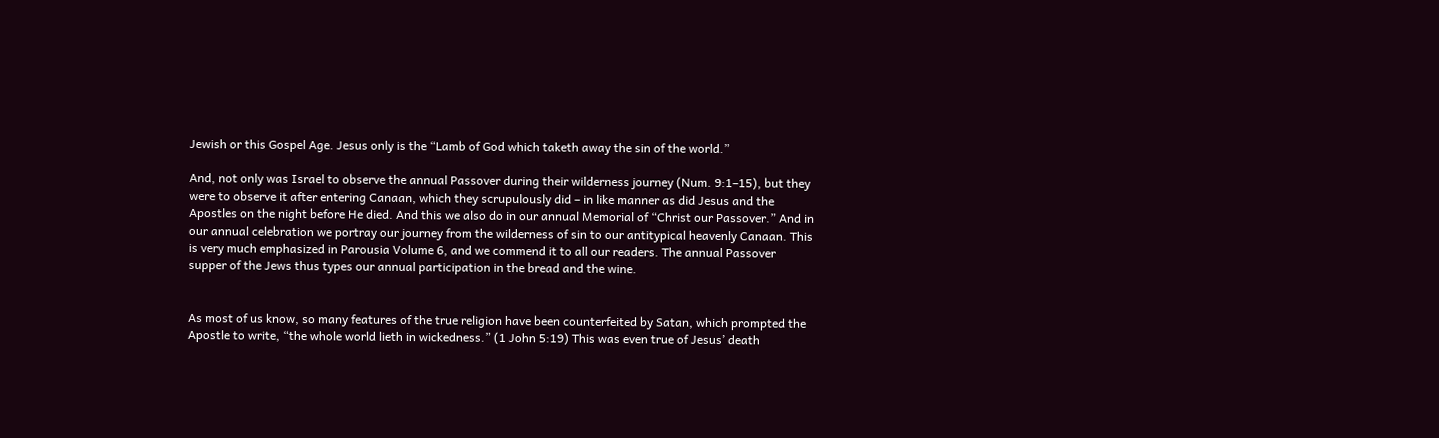Jewish or this Gospel Age. Jesus only is the “Lamb of God which taketh away the sin of the world.”

And, not only was Israel to observe the annual Passover during their wilderness journey (Num. 9:1–15), but they were to observe it after entering Canaan, which they scrupulously did – in like manner as did Jesus and the Apostles on the night before He died. And this we also do in our annual Memorial of “Christ our Passover.” And in our annual celebration we portray our journey from the wilderness of sin to our antitypical heavenly Canaan. This is very much emphasized in Parousia Volume 6, and we commend it to all our readers. The annual Passover supper of the Jews thus types our annual participation in the bread and the wine.


As most of us know, so many features of the true religion have been counterfeited by Satan, which prompted the Apostle to write, “the whole world lieth in wickedness.” (1 John 5:19) This was even true of Jesus’ death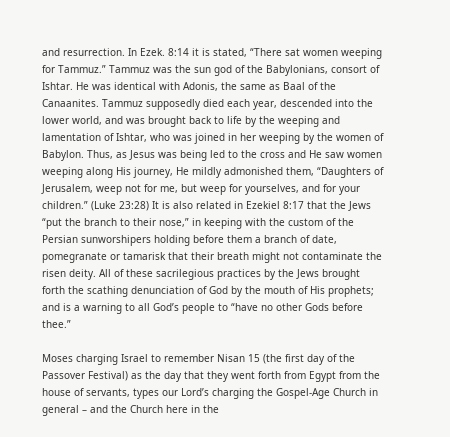and resurrection. In Ezek. 8:14 it is stated, “There sat women weeping for Tammuz.” Tammuz was the sun god of the Babylonians, consort of Ishtar. He was identical with Adonis, the same as Baal of the Canaanites. Tammuz supposedly died each year, descended into the lower world, and was brought back to life by the weeping and lamentation of Ishtar, who was joined in her weeping by the women of Babylon. Thus, as Jesus was being led to the cross and He saw women weeping along His journey, He mildly admonished them, “Daughters of Jerusalem, weep not for me, but weep for yourselves, and for your children.” (Luke 23:28) It is also related in Ezekiel 8:17 that the Jews “put the branch to their nose,” in keeping with the custom of the Persian sunworshipers holding before them a branch of date, pomegranate or tamarisk that their breath might not contaminate the risen deity. All of these sacrilegious practices by the Jews brought forth the scathing denunciation of God by the mouth of His prophets; and is a warning to all God’s people to “have no other Gods before thee.”

Moses charging Israel to remember Nisan 15 (the first day of the Passover Festival) as the day that they went forth from Egypt from the house of servants, types our Lord’s charging the Gospel-Age Church in general – and the Church here in the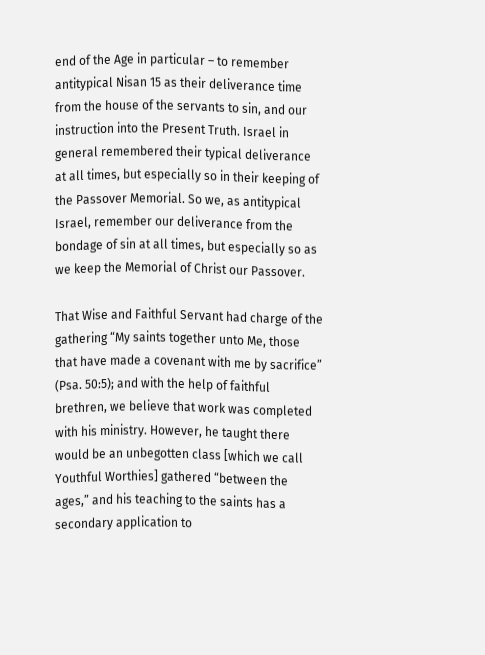end of the Age in particular – to remember antitypical Nisan 15 as their deliverance time from the house of the servants to sin, and our instruction into the Present Truth. Israel in general remembered their typical deliverance at all times, but especially so in their keeping of the Passover Memorial. So we, as antitypical Israel, remember our deliverance from the bondage of sin at all times, but especially so as we keep the Memorial of Christ our Passover.

That Wise and Faithful Servant had charge of the gathering “My saints together unto Me, those that have made a covenant with me by sacrifice” (Psa. 50:5); and with the help of faithful brethren, we believe that work was completed with his ministry. However, he taught there would be an unbegotten class [which we call Youthful Worthies] gathered “between the ages,” and his teaching to the saints has a secondary application to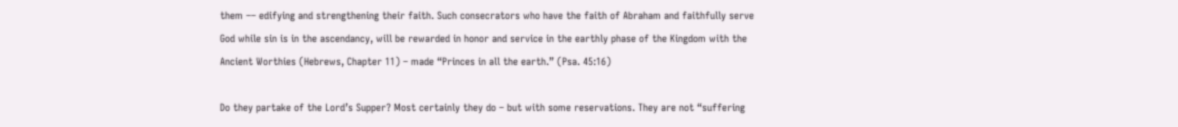them –– edifying and strengthening their faith. Such consecrators who have the faith of Abraham and faithfully serve God while sin is in the ascendancy, will be rewarded in honor and service in the earthly phase of the Kingdom with the Ancient Worthies (Hebrews, Chapter 11) – made “Princes in all the earth.” (Psa. 45:16)

Do they partake of the Lord’s Supper? Most certainly they do – but with some reservations. They are not “suffering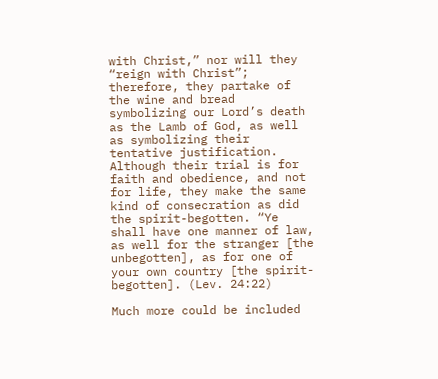with Christ,” nor will they “reign with Christ”; therefore, they partake of the wine and bread symbolizing our Lord’s death as the Lamb of God, as well as symbolizing their tentative justification. Although their trial is for faith and obedience, and not for life, they make the same kind of consecration as did the spirit-begotten. “Ye shall have one manner of law, as well for the stranger [the unbegotten], as for one of your own country [the spirit-begotten]. (Lev. 24:22)

Much more could be included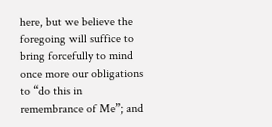here, but we believe the foregoing will suffice to bring forcefully to mind once more our obligations to “do this in remembrance of Me”; and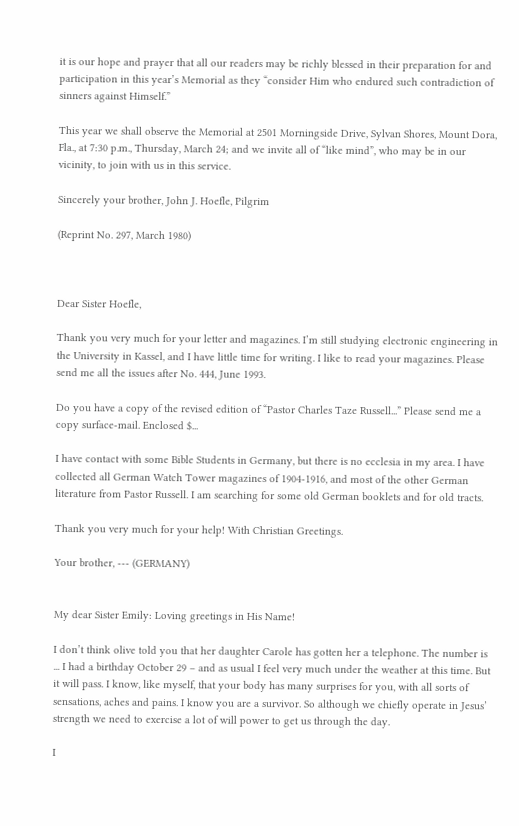it is our hope and prayer that all our readers may be richly blessed in their preparation for and participation in this year’s Memorial as they “consider Him who endured such contradiction of sinners against Himself.”

This year we shall observe the Memorial at 2501 Morningside Drive, Sylvan Shores, Mount Dora, Fla., at 7:30 p.m., Thursday, March 24; and we invite all of “like mind”, who may be in our vicinity, to join with us in this service.

Sincerely your brother, John J. Hoefle, Pilgrim

(Reprint No. 297, March 1980)



Dear Sister Hoefle,

Thank you very much for your letter and magazines. I’m still studying electronic engineering in the University in Kassel, and I have little time for writing. I like to read your magazines. Please send me all the issues after No. 444, June 1993.

Do you have a copy of the revised edition of “Pastor Charles Taze Russell...” Please send me a copy surface-mail. Enclosed $...

I have contact with some Bible Students in Germany, but there is no ecclesia in my area. I have collected all German Watch Tower magazines of 1904-1916, and most of the other German literature from Pastor Russell. I am searching for some old German booklets and for old tracts.

Thank you very much for your help! With Christian Greetings.

Your brother, --- (GERMANY)


My dear Sister Emily: Loving greetings in His Name!

I don’t think olive told you that her daughter Carole has gotten her a telephone. The number is ... I had a birthday October 29 – and as usual I feel very much under the weather at this time. But it will pass. I know, like myself, that your body has many surprises for you, with all sorts of sensations, aches and pains. I know you are a survivor. So although we chiefly operate in Jesus’ strength we need to exercise a lot of will power to get us through the day.

I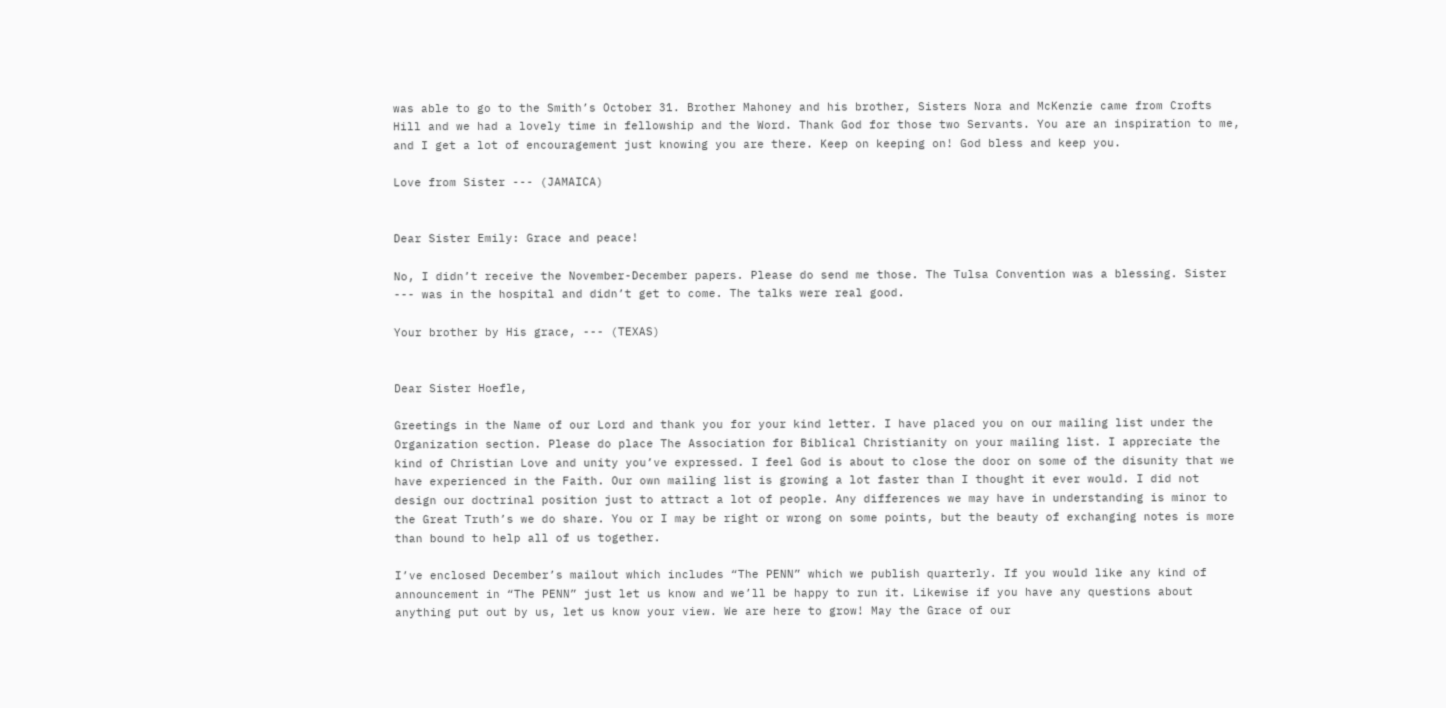was able to go to the Smith’s October 31. Brother Mahoney and his brother, Sisters Nora and McKenzie came from Crofts Hill and we had a lovely time in fellowship and the Word. Thank God for those two Servants. You are an inspiration to me, and I get a lot of encouragement just knowing you are there. Keep on keeping on! God bless and keep you.

Love from Sister --- (JAMAICA)


Dear Sister Emily: Grace and peace!

No, I didn’t receive the November-December papers. Please do send me those. The Tulsa Convention was a blessing. Sister --- was in the hospital and didn’t get to come. The talks were real good.

Your brother by His grace, --- (TEXAS)


Dear Sister Hoefle,

Greetings in the Name of our Lord and thank you for your kind letter. I have placed you on our mailing list under the Organization section. Please do place The Association for Biblical Christianity on your mailing list. I appreciate the kind of Christian Love and unity you’ve expressed. I feel God is about to close the door on some of the disunity that we have experienced in the Faith. Our own mailing list is growing a lot faster than I thought it ever would. I did not design our doctrinal position just to attract a lot of people. Any differences we may have in understanding is minor to the Great Truth’s we do share. You or I may be right or wrong on some points, but the beauty of exchanging notes is more than bound to help all of us together.

I’ve enclosed December’s mailout which includes “The PENN” which we publish quarterly. If you would like any kind of announcement in “The PENN” just let us know and we’ll be happy to run it. Likewise if you have any questions about anything put out by us, let us know your view. We are here to grow! May the Grace of our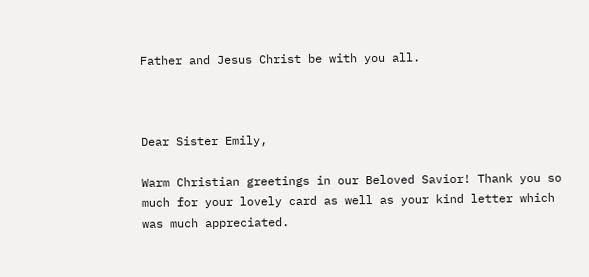Father and Jesus Christ be with you all.



Dear Sister Emily,

Warm Christian greetings in our Beloved Savior! Thank you so much for your lovely card as well as your kind letter which was much appreciated.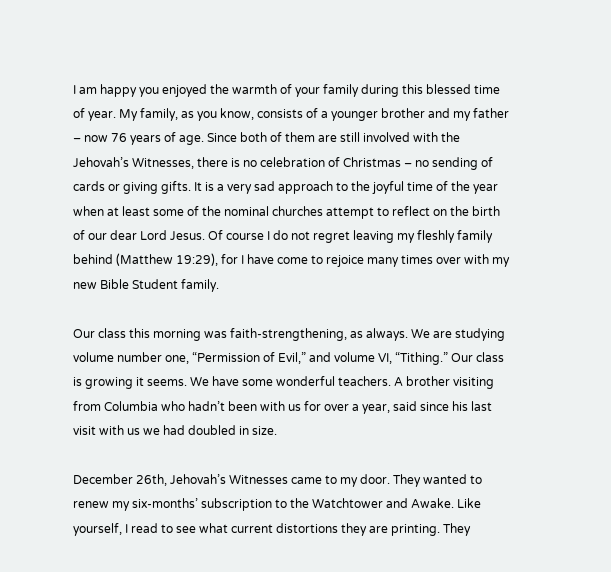I am happy you enjoyed the warmth of your family during this blessed time of year. My family, as you know, consists of a younger brother and my father – now 76 years of age. Since both of them are still involved with the Jehovah’s Witnesses, there is no celebration of Christmas – no sending of cards or giving gifts. It is a very sad approach to the joyful time of the year when at least some of the nominal churches attempt to reflect on the birth of our dear Lord Jesus. Of course I do not regret leaving my fleshly family behind (Matthew 19:29), for I have come to rejoice many times over with my new Bible Student family.

Our class this morning was faith-strengthening, as always. We are studying volume number one, “Permission of Evil,” and volume VI, “Tithing.” Our class is growing it seems. We have some wonderful teachers. A brother visiting from Columbia who hadn’t been with us for over a year, said since his last visit with us we had doubled in size.

December 26th, Jehovah’s Witnesses came to my door. They wanted to renew my six-months’ subscription to the Watchtower and Awake. Like yourself, I read to see what current distortions they are printing. They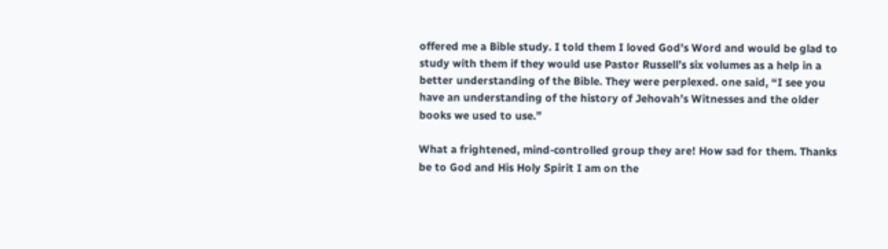offered me a Bible study. I told them I loved God’s Word and would be glad to study with them if they would use Pastor Russell’s six volumes as a help in a better understanding of the Bible. They were perplexed. one said, “I see you have an understanding of the history of Jehovah’s Witnesses and the older books we used to use.”

What a frightened, mind-controlled group they are! How sad for them. Thanks be to God and His Holy Spirit I am on the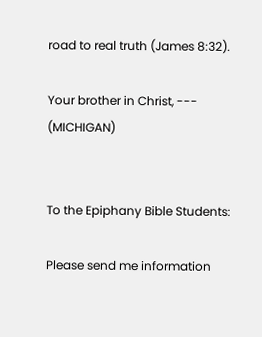road to real truth (James 8:32).

Your brother in Christ, --- (MICHIGAN)


To the Epiphany Bible Students:

Please send me information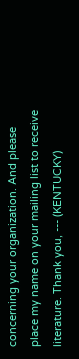concerning your organization. And please place my name on your mailing list to receive literature. Thank you, --- (KENTUCKY)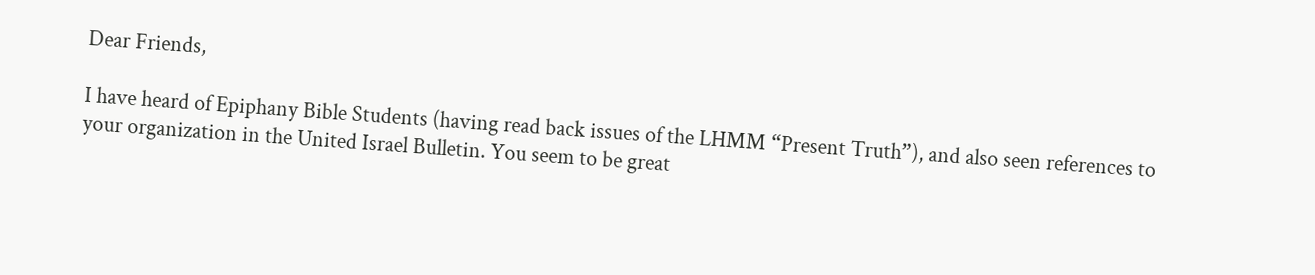Dear Friends,

I have heard of Epiphany Bible Students (having read back issues of the LHMM “Present Truth”), and also seen references to your organization in the United Israel Bulletin. You seem to be great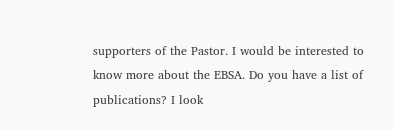supporters of the Pastor. I would be interested to know more about the EBSA. Do you have a list of publications? I look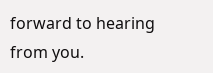forward to hearing from you.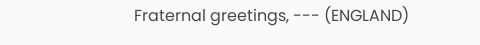Fraternal greetings, --- (ENGLAND)